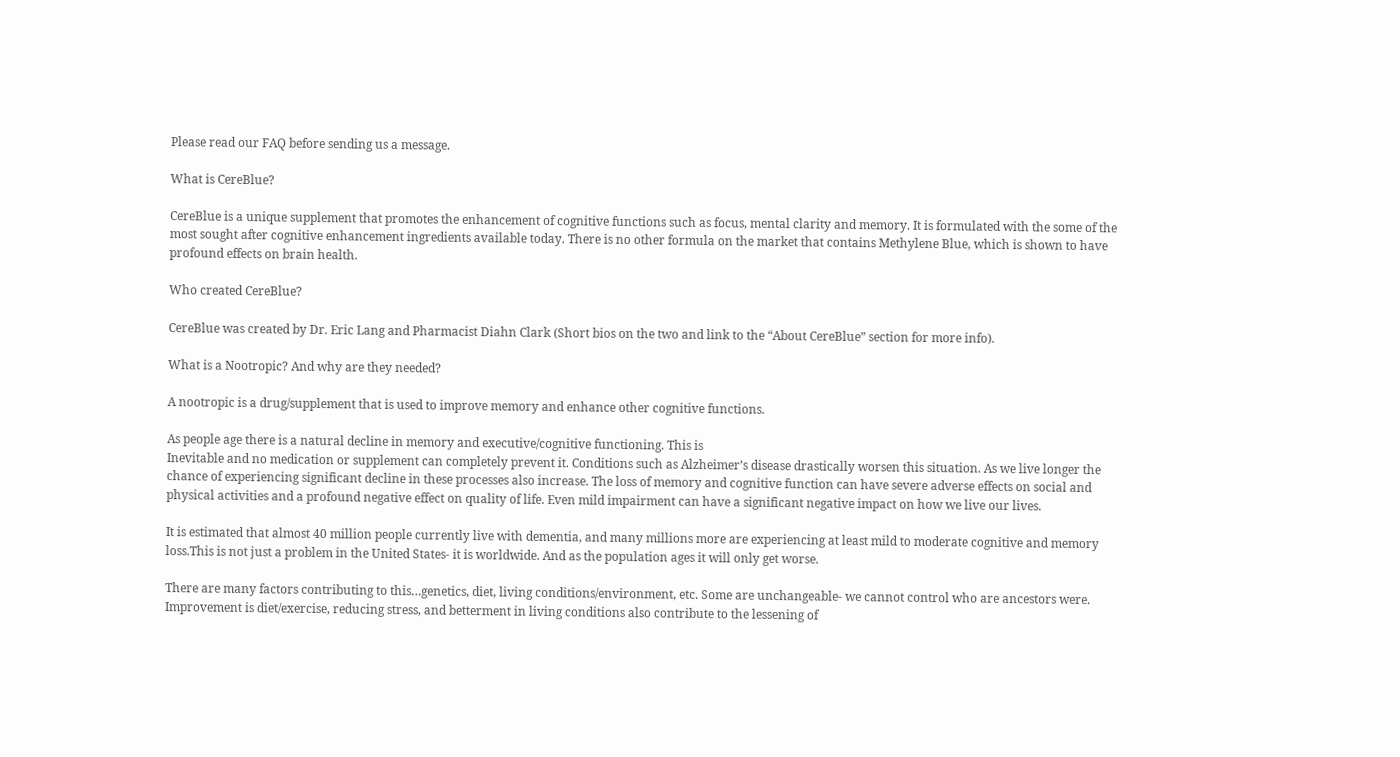Please read our FAQ before sending us a message.

What is CereBlue?

CereBlue is a unique supplement that promotes the enhancement of cognitive functions such as focus, mental clarity and memory. It is formulated with the some of the most sought after cognitive enhancement ingredients available today. There is no other formula on the market that contains Methylene Blue, which is shown to have profound effects on brain health.

Who created CereBlue?

CereBlue was created by Dr. Eric Lang and Pharmacist Diahn Clark (Short bios on the two and link to the “About CereBlue” section for more info).

What is a Nootropic? And why are they needed?

A nootropic is a drug/supplement that is used to improve memory and enhance other cognitive functions.

As people age there is a natural decline in memory and executive/cognitive functioning. This is
Inevitable and no medication or supplement can completely prevent it. Conditions such as Alzheimer’s disease drastically worsen this situation. As we live longer the chance of experiencing significant decline in these processes also increase. The loss of memory and cognitive function can have severe adverse effects on social and physical activities and a profound negative effect on quality of life. Even mild impairment can have a significant negative impact on how we live our lives.

It is estimated that almost 40 million people currently live with dementia, and many millions more are experiencing at least mild to moderate cognitive and memory loss.This is not just a problem in the United States- it is worldwide. And as the population ages it will only get worse.

There are many factors contributing to this…genetics, diet, living conditions/environment, etc. Some are unchangeable- we cannot control who are ancestors were. Improvement is diet/exercise, reducing stress, and betterment in living conditions also contribute to the lessening of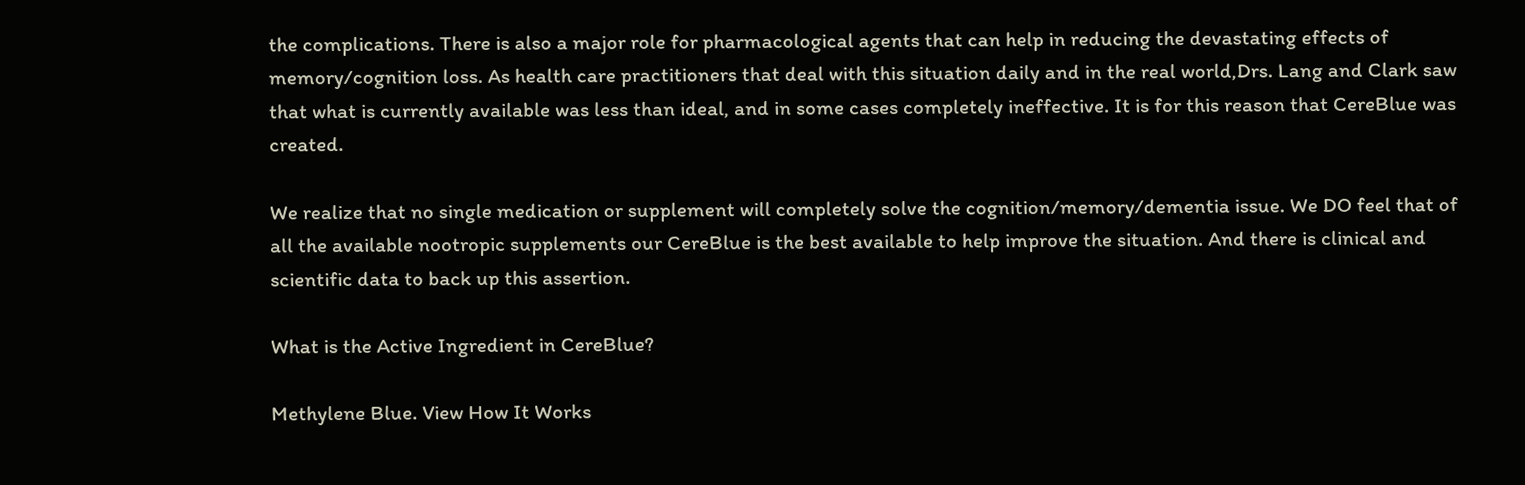the complications. There is also a major role for pharmacological agents that can help in reducing the devastating effects of memory/cognition loss. As health care practitioners that deal with this situation daily and in the real world,Drs. Lang and Clark saw that what is currently available was less than ideal, and in some cases completely ineffective. It is for this reason that CereBlue was created.

We realize that no single medication or supplement will completely solve the cognition/memory/dementia issue. We DO feel that of all the available nootropic supplements our CereBlue is the best available to help improve the situation. And there is clinical and scientific data to back up this assertion.

What is the Active Ingredient in CereBlue?

Methylene Blue. View How It Works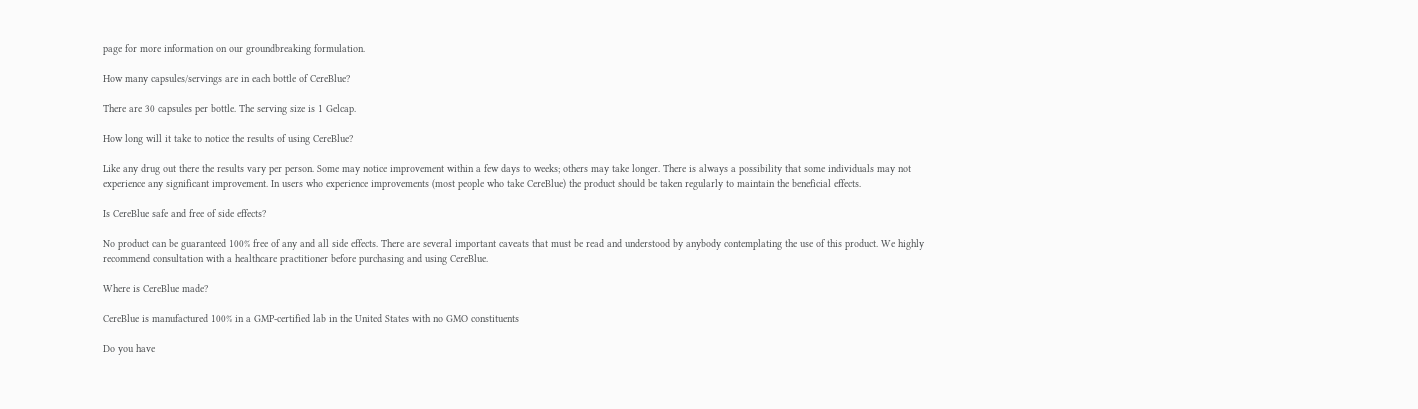page for more information on our groundbreaking formulation.

How many capsules/servings are in each bottle of CereBlue?

There are 30 capsules per bottle. The serving size is 1 Gelcap.

How long will it take to notice the results of using CereBlue?

Like any drug out there the results vary per person. Some may notice improvement within a few days to weeks; others may take longer. There is always a possibility that some individuals may not experience any significant improvement. In users who experience improvements (most people who take CereBlue) the product should be taken regularly to maintain the beneficial effects.

Is CereBlue safe and free of side effects?

No product can be guaranteed 100% free of any and all side effects. There are several important caveats that must be read and understood by anybody contemplating the use of this product. We highly recommend consultation with a healthcare practitioner before purchasing and using CereBlue.

Where is CereBlue made?

CereBlue is manufactured 100% in a GMP-certified lab in the United States with no GMO constituents

Do you have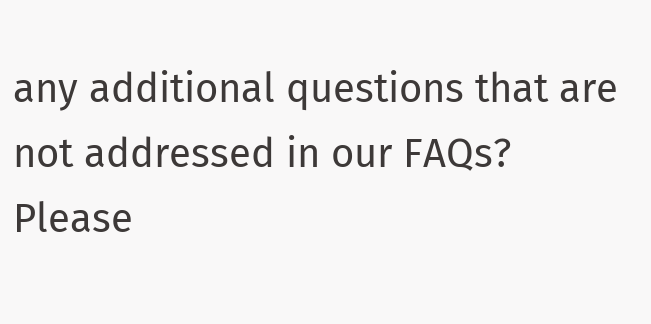any additional questions that are not addressed in our FAQs? Please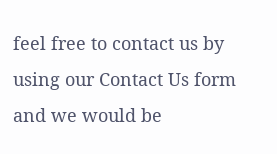feel free to contact us by using our Contact Us form and we would be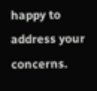happy to address your concerns.